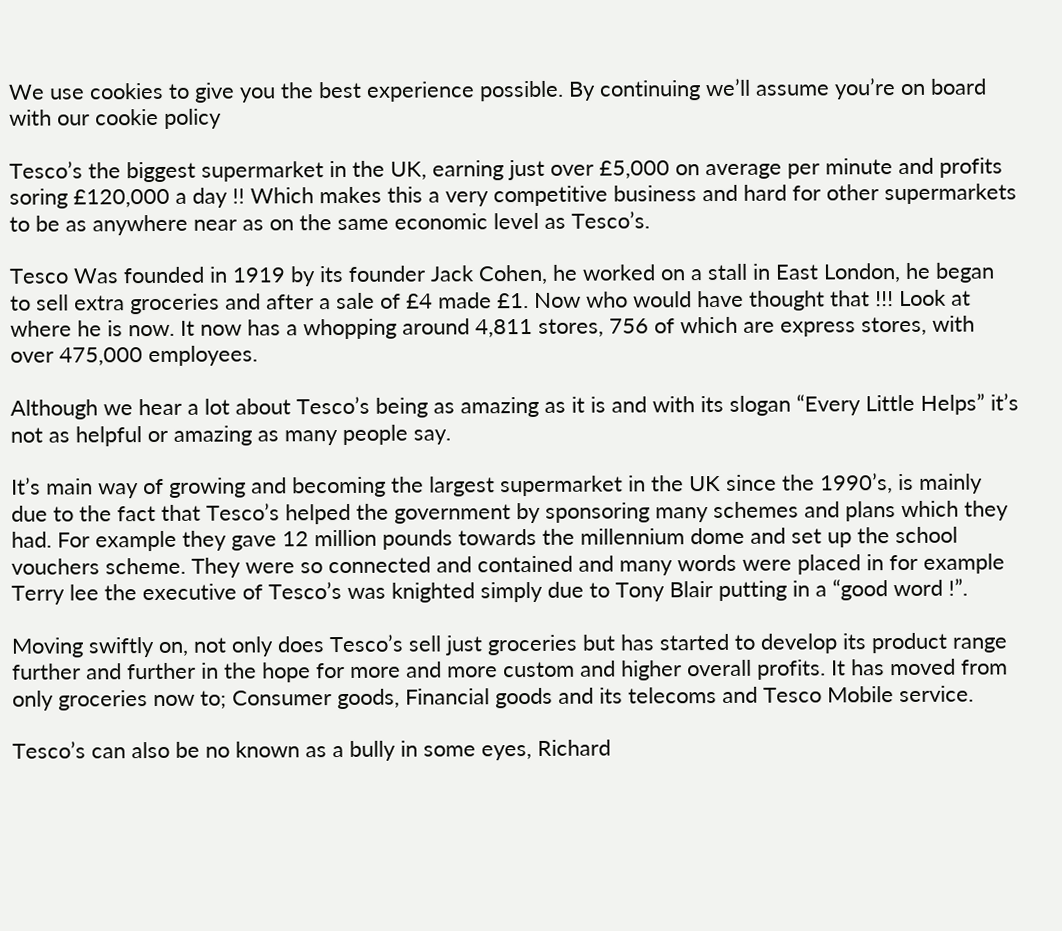We use cookies to give you the best experience possible. By continuing we’ll assume you’re on board with our cookie policy

Tesco’s the biggest supermarket in the UK, earning just over £5,000 on average per minute and profits soring £120,000 a day !! Which makes this a very competitive business and hard for other supermarkets to be as anywhere near as on the same economic level as Tesco’s.

Tesco Was founded in 1919 by its founder Jack Cohen, he worked on a stall in East London, he began to sell extra groceries and after a sale of £4 made £1. Now who would have thought that !!! Look at where he is now. It now has a whopping around 4,811 stores, 756 of which are express stores, with over 475,000 employees.

Although we hear a lot about Tesco’s being as amazing as it is and with its slogan “Every Little Helps” it’s not as helpful or amazing as many people say.

It’s main way of growing and becoming the largest supermarket in the UK since the 1990’s, is mainly due to the fact that Tesco’s helped the government by sponsoring many schemes and plans which they had. For example they gave 12 million pounds towards the millennium dome and set up the school vouchers scheme. They were so connected and contained and many words were placed in for example Terry lee the executive of Tesco’s was knighted simply due to Tony Blair putting in a “good word !”.

Moving swiftly on, not only does Tesco’s sell just groceries but has started to develop its product range further and further in the hope for more and more custom and higher overall profits. It has moved from only groceries now to; Consumer goods, Financial goods and its telecoms and Tesco Mobile service.

Tesco’s can also be no known as a bully in some eyes, Richard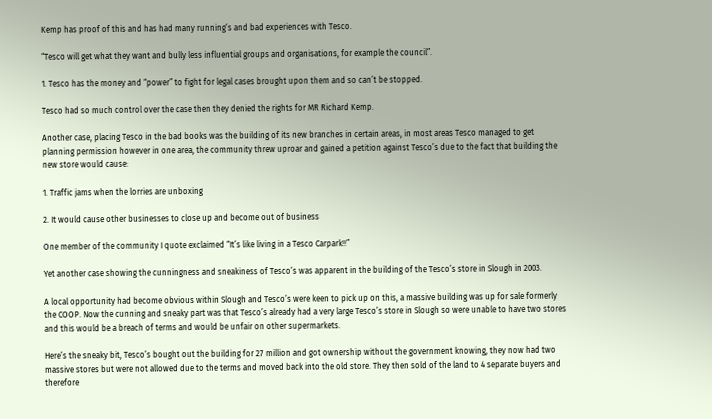Kemp has proof of this and has had many running’s and bad experiences with Tesco.

“Tesco will get what they want and bully less influential groups and organisations, for example the council”.

1. Tesco has the money and “power” to fight for legal cases brought upon them and so can’t be stopped.

Tesco had so much control over the case then they denied the rights for MR Richard Kemp.

Another case, placing Tesco in the bad books was the building of its new branches in certain areas, in most areas Tesco managed to get planning permission however in one area, the community threw uproar and gained a petition against Tesco’s due to the fact that building the new store would cause:

1. Traffic jams when the lorries are unboxing

2. It would cause other businesses to close up and become out of business

One member of the community I quote exclaimed “It’s like living in a Tesco Carpark!!”

Yet another case showing the cunningness and sneakiness of Tesco’s was apparent in the building of the Tesco’s store in Slough in 2003.

A local opportunity had become obvious within Slough and Tesco’s were keen to pick up on this, a massive building was up for sale formerly the COOP. Now the cunning and sneaky part was that Tesco’s already had a very large Tesco’s store in Slough so were unable to have two stores and this would be a breach of terms and would be unfair on other supermarkets.

Here’s the sneaky bit, Tesco’s bought out the building for 27 million and got ownership without the government knowing, they now had two massive stores but were not allowed due to the terms and moved back into the old store. They then sold of the land to 4 separate buyers and therefore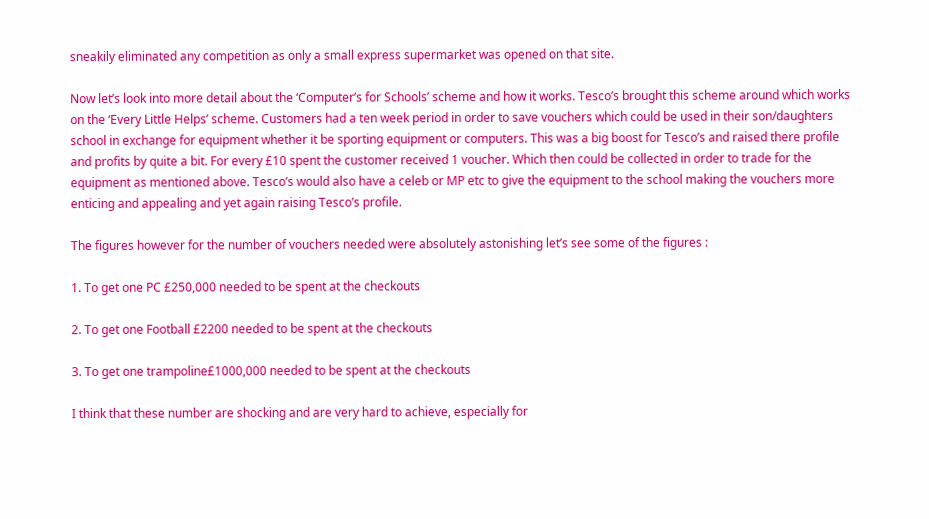sneakily eliminated any competition as only a small express supermarket was opened on that site.

Now let’s look into more detail about the ‘Computer’s for Schools’ scheme and how it works. Tesco’s brought this scheme around which works on the ‘Every Little Helps’ scheme. Customers had a ten week period in order to save vouchers which could be used in their son/daughters school in exchange for equipment whether it be sporting equipment or computers. This was a big boost for Tesco’s and raised there profile and profits by quite a bit. For every £10 spent the customer received 1 voucher. Which then could be collected in order to trade for the equipment as mentioned above. Tesco’s would also have a celeb or MP etc to give the equipment to the school making the vouchers more enticing and appealing and yet again raising Tesco’s profile.

The figures however for the number of vouchers needed were absolutely astonishing let’s see some of the figures :

1. To get one PC £250,000 needed to be spent at the checkouts

2. To get one Football £2200 needed to be spent at the checkouts

3. To get one trampoline£1000,000 needed to be spent at the checkouts

I think that these number are shocking and are very hard to achieve, especially for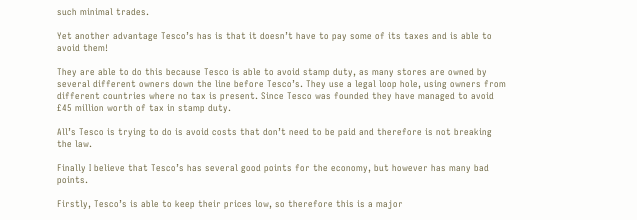such minimal trades.

Yet another advantage Tesco’s has is that it doesn’t have to pay some of its taxes and is able to avoid them!

They are able to do this because Tesco is able to avoid stamp duty, as many stores are owned by several different owners down the line before Tesco’s. They use a legal loop hole, using owners from different countries where no tax is present. Since Tesco was founded they have managed to avoid £45 million worth of tax in stamp duty.

All’s Tesco is trying to do is avoid costs that don’t need to be paid and therefore is not breaking the law.

Finally I believe that Tesco’s has several good points for the economy, but however has many bad points.

Firstly, Tesco’s is able to keep their prices low, so therefore this is a major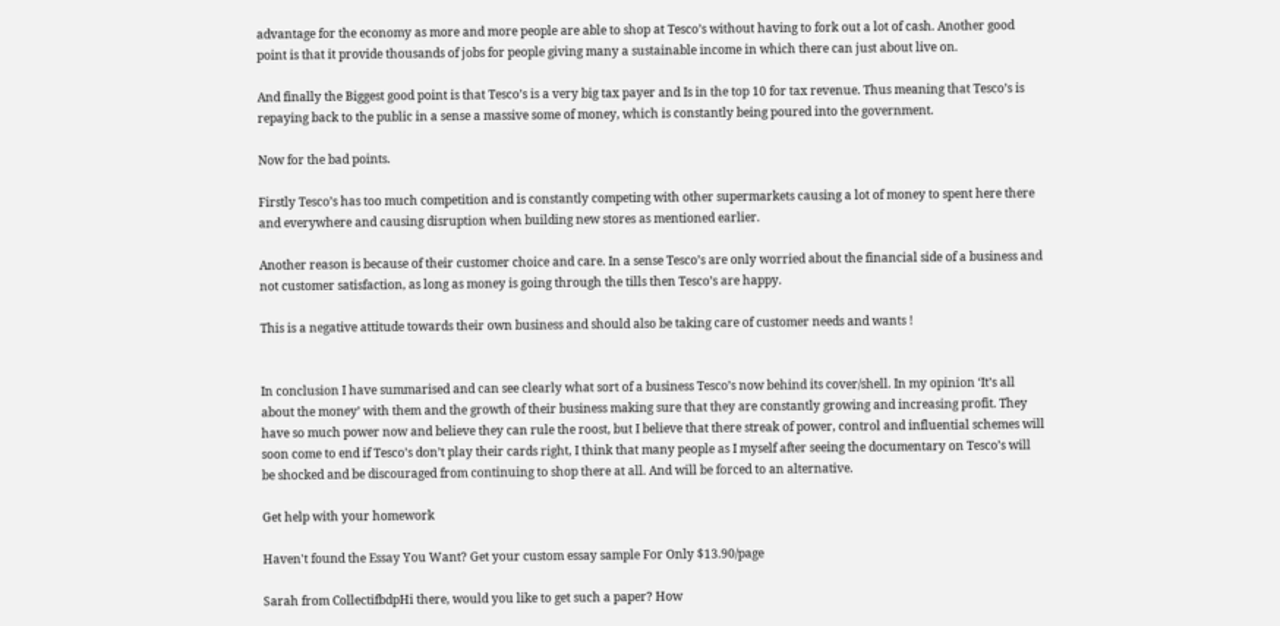advantage for the economy as more and more people are able to shop at Tesco’s without having to fork out a lot of cash. Another good point is that it provide thousands of jobs for people giving many a sustainable income in which there can just about live on.

And finally the Biggest good point is that Tesco’s is a very big tax payer and Is in the top 10 for tax revenue. Thus meaning that Tesco’s is repaying back to the public in a sense a massive some of money, which is constantly being poured into the government.

Now for the bad points.

Firstly Tesco’s has too much competition and is constantly competing with other supermarkets causing a lot of money to spent here there and everywhere and causing disruption when building new stores as mentioned earlier.

Another reason is because of their customer choice and care. In a sense Tesco’s are only worried about the financial side of a business and not customer satisfaction, as long as money is going through the tills then Tesco’s are happy.

This is a negative attitude towards their own business and should also be taking care of customer needs and wants !


In conclusion I have summarised and can see clearly what sort of a business Tesco’s now behind its cover/shell. In my opinion ‘It’s all about the money’ with them and the growth of their business making sure that they are constantly growing and increasing profit. They have so much power now and believe they can rule the roost, but I believe that there streak of power, control and influential schemes will soon come to end if Tesco’s don’t play their cards right, I think that many people as I myself after seeing the documentary on Tesco’s will be shocked and be discouraged from continuing to shop there at all. And will be forced to an alternative.

Get help with your homework

Haven't found the Essay You Want? Get your custom essay sample For Only $13.90/page

Sarah from CollectifbdpHi there, would you like to get such a paper? How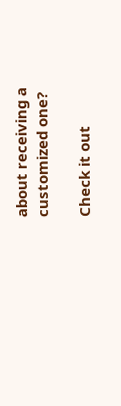about receiving a customized one?

Check it out